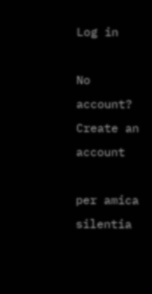Log in

No account? Create an account

per amica silentia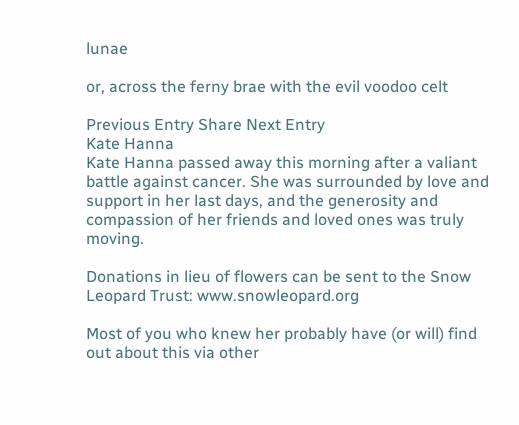lunae

or, across the ferny brae with the evil voodoo celt

Previous Entry Share Next Entry
Kate Hanna
Kate Hanna passed away this morning after a valiant battle against cancer. She was surrounded by love and support in her last days, and the generosity and compassion of her friends and loved ones was truly moving.

Donations in lieu of flowers can be sent to the Snow Leopard Trust: www.snowleopard.org

Most of you who knew her probably have (or will) find out about this via other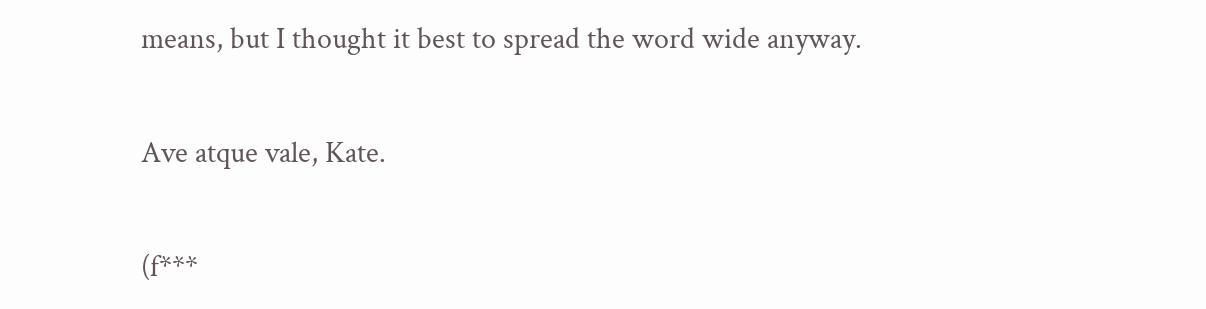means, but I thought it best to spread the word wide anyway.

Ave atque vale, Kate.

(f***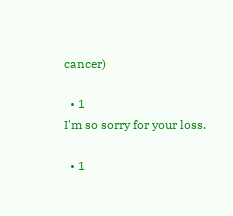cancer)

  • 1
I'm so sorry for your loss.

  • 1